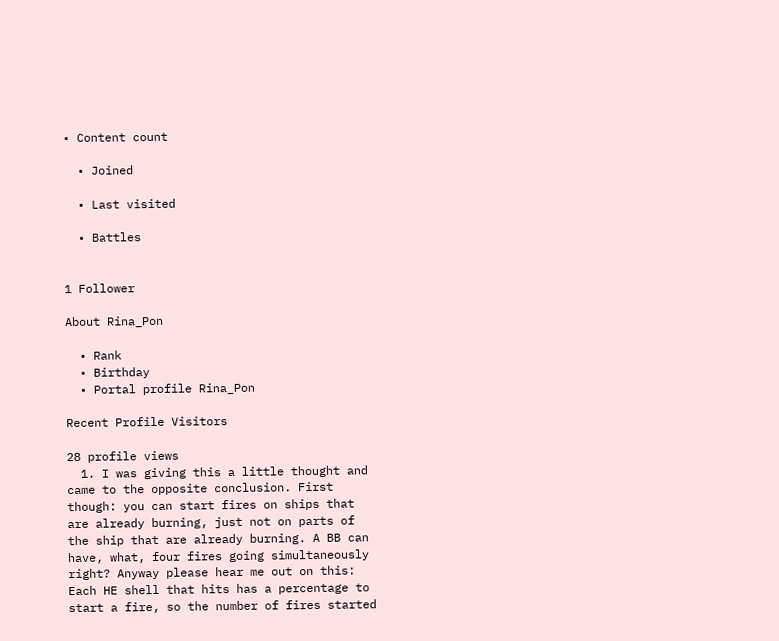• Content count

  • Joined

  • Last visited

  • Battles


1 Follower

About Rina_Pon

  • Rank
  • Birthday
  • Portal profile Rina_Pon

Recent Profile Visitors

28 profile views
  1. I was giving this a little thought and came to the opposite conclusion. First though: you can start fires on ships that are already burning, just not on parts of the ship that are already burning. A BB can have, what, four fires going simultaneously right? Anyway please hear me out on this: Each HE shell that hits has a percentage to start a fire, so the number of fires started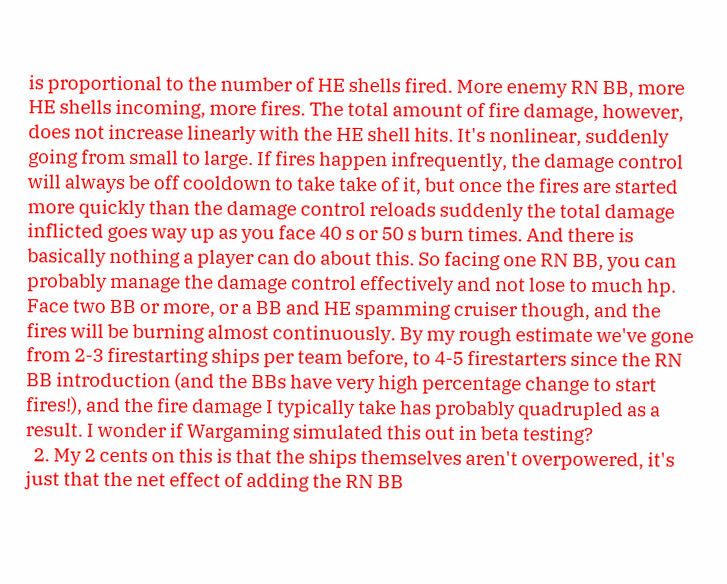is proportional to the number of HE shells fired. More enemy RN BB, more HE shells incoming, more fires. The total amount of fire damage, however, does not increase linearly with the HE shell hits. It's nonlinear, suddenly going from small to large. If fires happen infrequently, the damage control will always be off cooldown to take take of it, but once the fires are started more quickly than the damage control reloads suddenly the total damage inflicted goes way up as you face 40 s or 50 s burn times. And there is basically nothing a player can do about this. So facing one RN BB, you can probably manage the damage control effectively and not lose to much hp. Face two BB or more, or a BB and HE spamming cruiser though, and the fires will be burning almost continuously. By my rough estimate we've gone from 2-3 firestarting ships per team before, to 4-5 firestarters since the RN BB introduction (and the BBs have very high percentage change to start fires!), and the fire damage I typically take has probably quadrupled as a result. I wonder if Wargaming simulated this out in beta testing?
  2. My 2 cents on this is that the ships themselves aren't overpowered, it's just that the net effect of adding the RN BB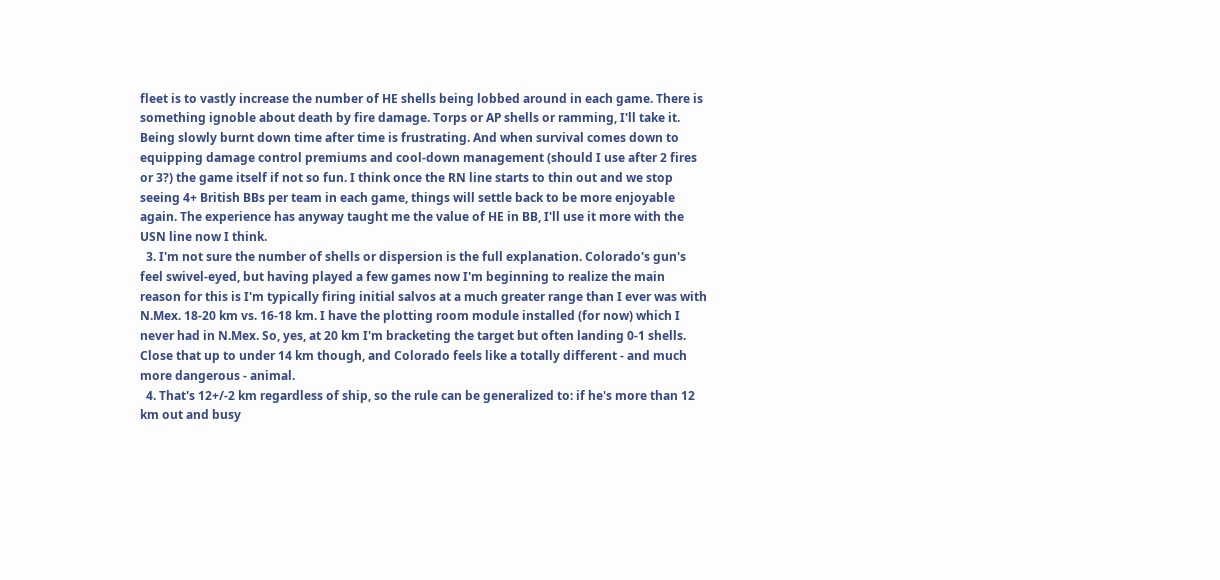fleet is to vastly increase the number of HE shells being lobbed around in each game. There is something ignoble about death by fire damage. Torps or AP shells or ramming, I'll take it. Being slowly burnt down time after time is frustrating. And when survival comes down to equipping damage control premiums and cool-down management (should I use after 2 fires or 3?) the game itself if not so fun. I think once the RN line starts to thin out and we stop seeing 4+ British BBs per team in each game, things will settle back to be more enjoyable again. The experience has anyway taught me the value of HE in BB, I'll use it more with the USN line now I think.
  3. I'm not sure the number of shells or dispersion is the full explanation. Colorado's gun's feel swivel-eyed, but having played a few games now I'm beginning to realize the main reason for this is I'm typically firing initial salvos at a much greater range than I ever was with N.Mex. 18-20 km vs. 16-18 km. I have the plotting room module installed (for now) which I never had in N.Mex. So, yes, at 20 km I'm bracketing the target but often landing 0-1 shells. Close that up to under 14 km though, and Colorado feels like a totally different - and much more dangerous - animal.
  4. That's 12+/-2 km regardless of ship, so the rule can be generalized to: if he's more than 12 km out and busy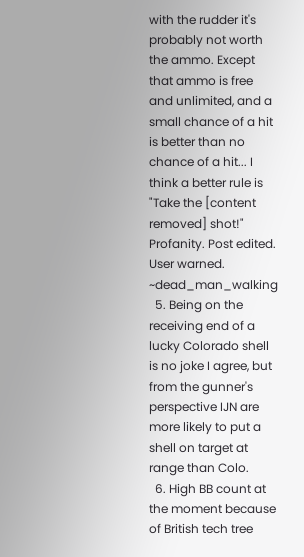with the rudder it's probably not worth the ammo. Except that ammo is free and unlimited, and a small chance of a hit is better than no chance of a hit... I think a better rule is "Take the [content removed] shot!" Profanity. Post edited. User warned. ~dead_man_walking
  5. Being on the receiving end of a lucky Colorado shell is no joke I agree, but from the gunner's perspective IJN are more likely to put a shell on target at range than Colo.
  6. High BB count at the moment because of British tech tree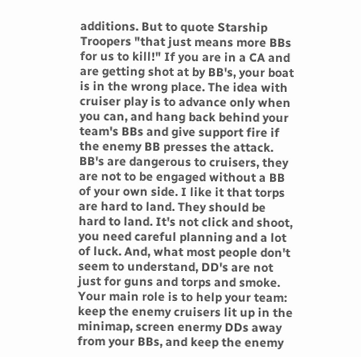additions. But to quote Starship Troopers "that just means more BBs for us to kill!" If you are in a CA and are getting shot at by BB's, your boat is in the wrong place. The idea with cruiser play is to advance only when you can, and hang back behind your team's BBs and give support fire if the enemy BB presses the attack. BB's are dangerous to cruisers, they are not to be engaged without a BB of your own side. I like it that torps are hard to land. They should be hard to land. It's not click and shoot, you need careful planning and a lot of luck. And, what most people don't seem to understand, DD's are not just for guns and torps and smoke. Your main role is to help your team: keep the enemy cruisers lit up in the minimap, screen enermy DDs away from your BBs, and keep the enemy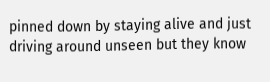pinned down by staying alive and just driving around unseen but they know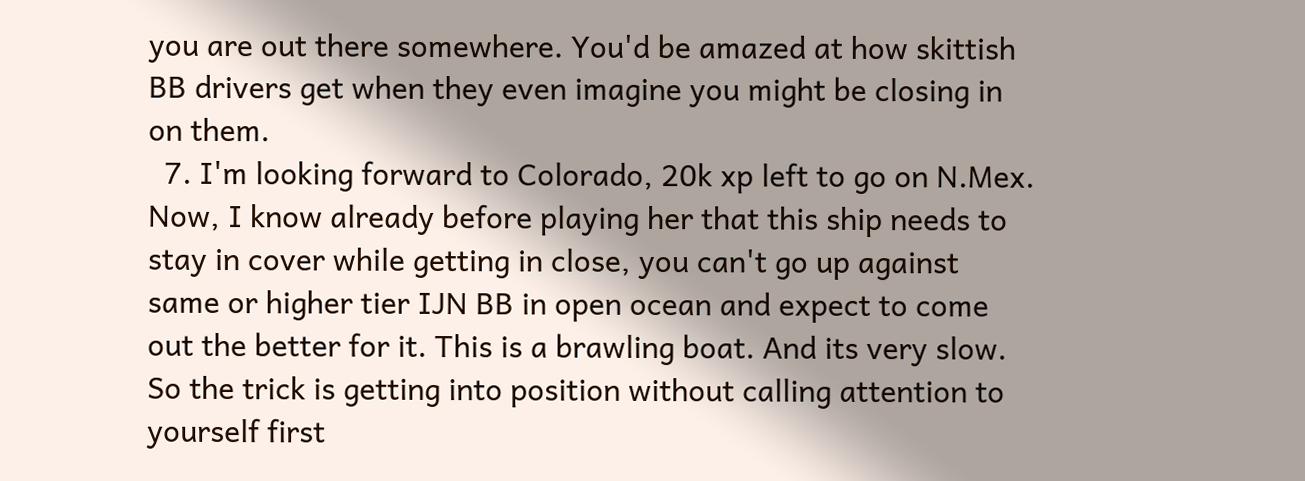you are out there somewhere. You'd be amazed at how skittish BB drivers get when they even imagine you might be closing in on them.
  7. I'm looking forward to Colorado, 20k xp left to go on N.Mex. Now, I know already before playing her that this ship needs to stay in cover while getting in close, you can't go up against same or higher tier IJN BB in open ocean and expect to come out the better for it. This is a brawling boat. And its very slow. So the trick is getting into position without calling attention to yourself first